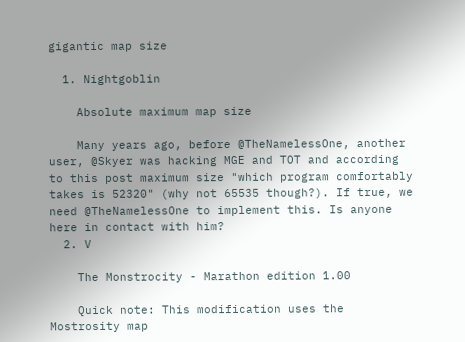gigantic map size

  1. Nightgoblin

    Absolute maximum map size

    Many years ago, before @TheNamelessOne, another user, @Skyer was hacking MGE and TOT and according to this post maximum size "which program comfortably takes is 52320" (why not 65535 though?). If true, we need @TheNamelessOne to implement this. Is anyone here in contact with him?
  2. V

    The Monstrocity - Marathon edition 1.00

    Quick note: This modification uses the Mostrosity map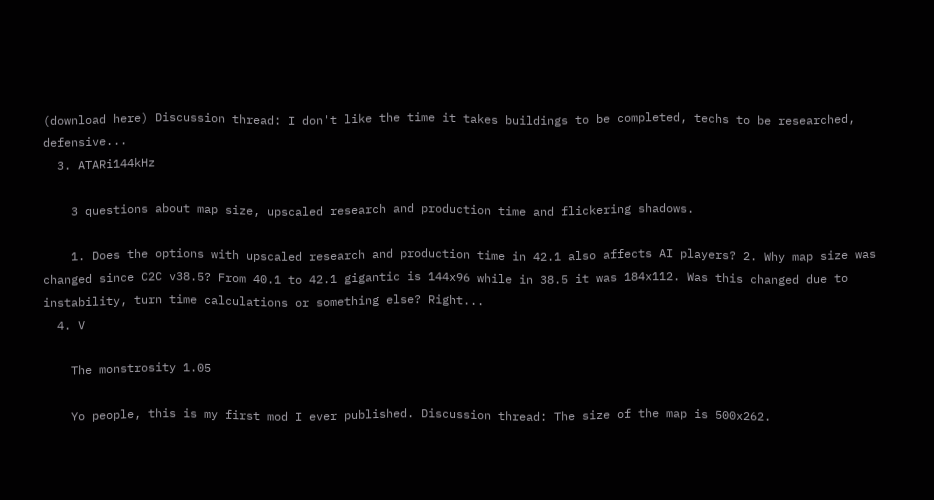(download here) Discussion thread: I don't like the time it takes buildings to be completed, techs to be researched, defensive...
  3. ATARi144kHz

    3 questions about map size, upscaled research and production time and flickering shadows.

    1. Does the options with upscaled research and production time in 42.1 also affects AI players? 2. Why map size was changed since C2C v38.5? From 40.1 to 42.1 gigantic is 144x96 while in 38.5 it was 184x112. Was this changed due to instability, turn time calculations or something else? Right...
  4. V

    The monstrosity 1.05

    Yo people, this is my first mod I ever published. Discussion thread: The size of the map is 500x262.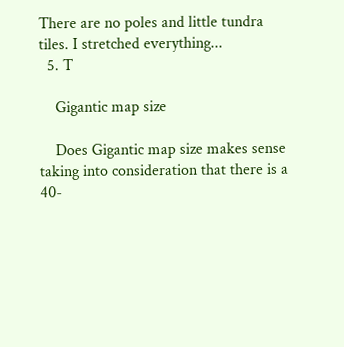There are no poles and little tundra tiles. I stretched everything...
  5. T

    Gigantic map size

    Does Gigantic map size makes sense taking into consideration that there is a 40-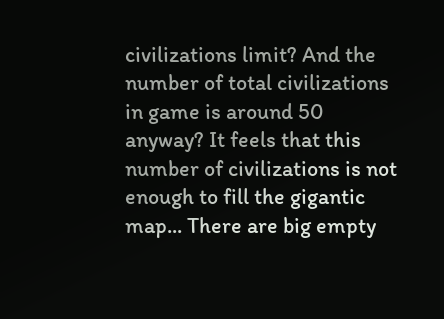civilizations limit? And the number of total civilizations in game is around 50 anyway? It feels that this number of civilizations is not enough to fill the gigantic map... There are big empty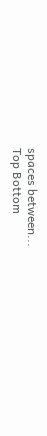spaces between...
Top Bottom